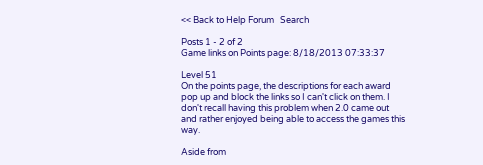<< Back to Help Forum   Search

Posts 1 - 2 of 2
Game links on Points page: 8/18/2013 07:33:37

Level 51
On the points page, the descriptions for each award pop up and block the links so I can't click on them. I don't recall having this problem when 2.0 came out and rather enjoyed being able to access the games this way.

Aside from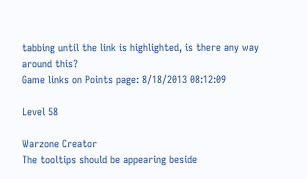tabbing until the link is highlighted, is there any way around this?
Game links on Points page: 8/18/2013 08:12:09

Level 58

Warzone Creator
The tooltips should be appearing beside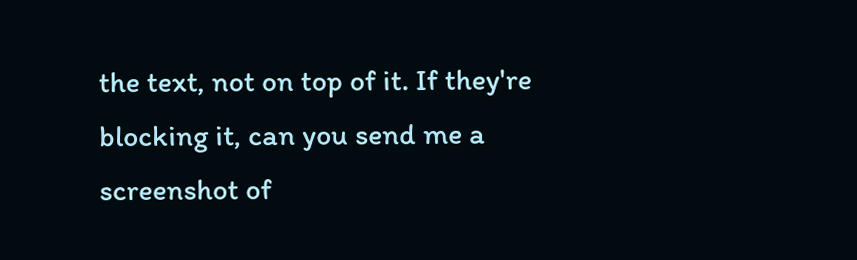the text, not on top of it. If they're blocking it, can you send me a screenshot of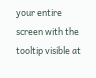your entire screen with the tooltip visible at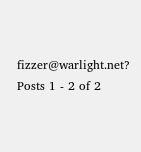fizzer@warlight.net?
Posts 1 - 2 of 2